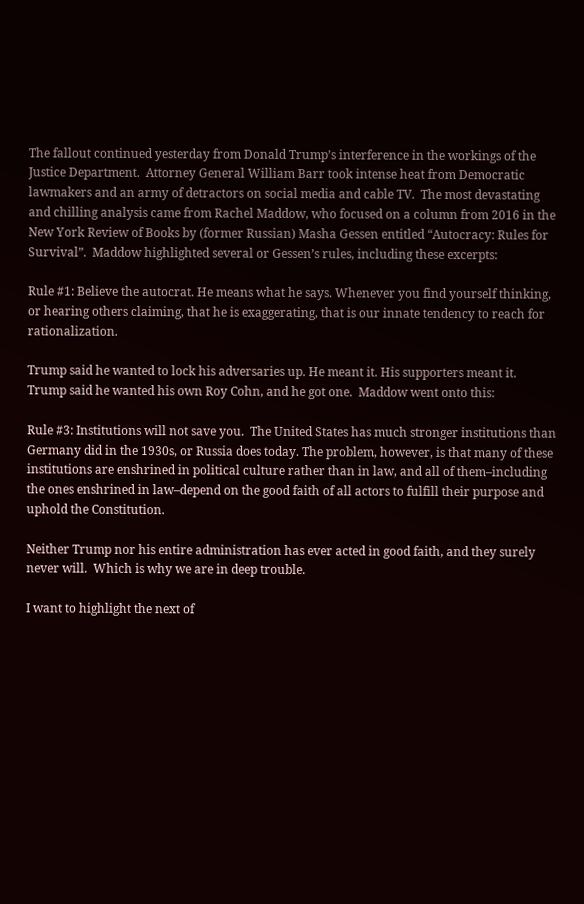The fallout continued yesterday from Donald Trump’s interference in the workings of the Justice Department.  Attorney General William Barr took intense heat from Democratic lawmakers and an army of detractors on social media and cable TV.  The most devastating and chilling analysis came from Rachel Maddow, who focused on a column from 2016 in the New York Review of Books by (former Russian) Masha Gessen entitled “Autocracy: Rules for Survival”.  Maddow highlighted several or Gessen’s rules, including these excerpts:

Rule #1: Believe the autocrat. He means what he says. Whenever you find yourself thinking, or hearing others claiming, that he is exaggerating, that is our innate tendency to reach for rationalization.

Trump said he wanted to lock his adversaries up. He meant it. His supporters meant it.  Trump said he wanted his own Roy Cohn, and he got one.  Maddow went onto this:

Rule #3: Institutions will not save you.  The United States has much stronger institutions than Germany did in the 1930s, or Russia does today. The problem, however, is that many of these institutions are enshrined in political culture rather than in law, and all of them–including the ones enshrined in law–depend on the good faith of all actors to fulfill their purpose and uphold the Constitution.

Neither Trump nor his entire administration has ever acted in good faith, and they surely never will.  Which is why we are in deep trouble.

I want to highlight the next of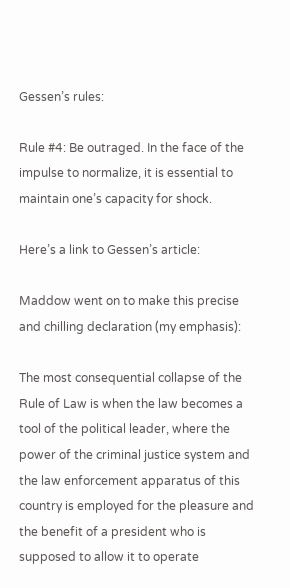Gessen’s rules:

Rule #4: Be outraged. In the face of the impulse to normalize, it is essential to maintain one’s capacity for shock.

Here’s a link to Gessen’s article:

Maddow went on to make this precise and chilling declaration (my emphasis):

The most consequential collapse of the Rule of Law is when the law becomes a tool of the political leader, where the power of the criminal justice system and the law enforcement apparatus of this country is employed for the pleasure and the benefit of a president who is supposed to allow it to operate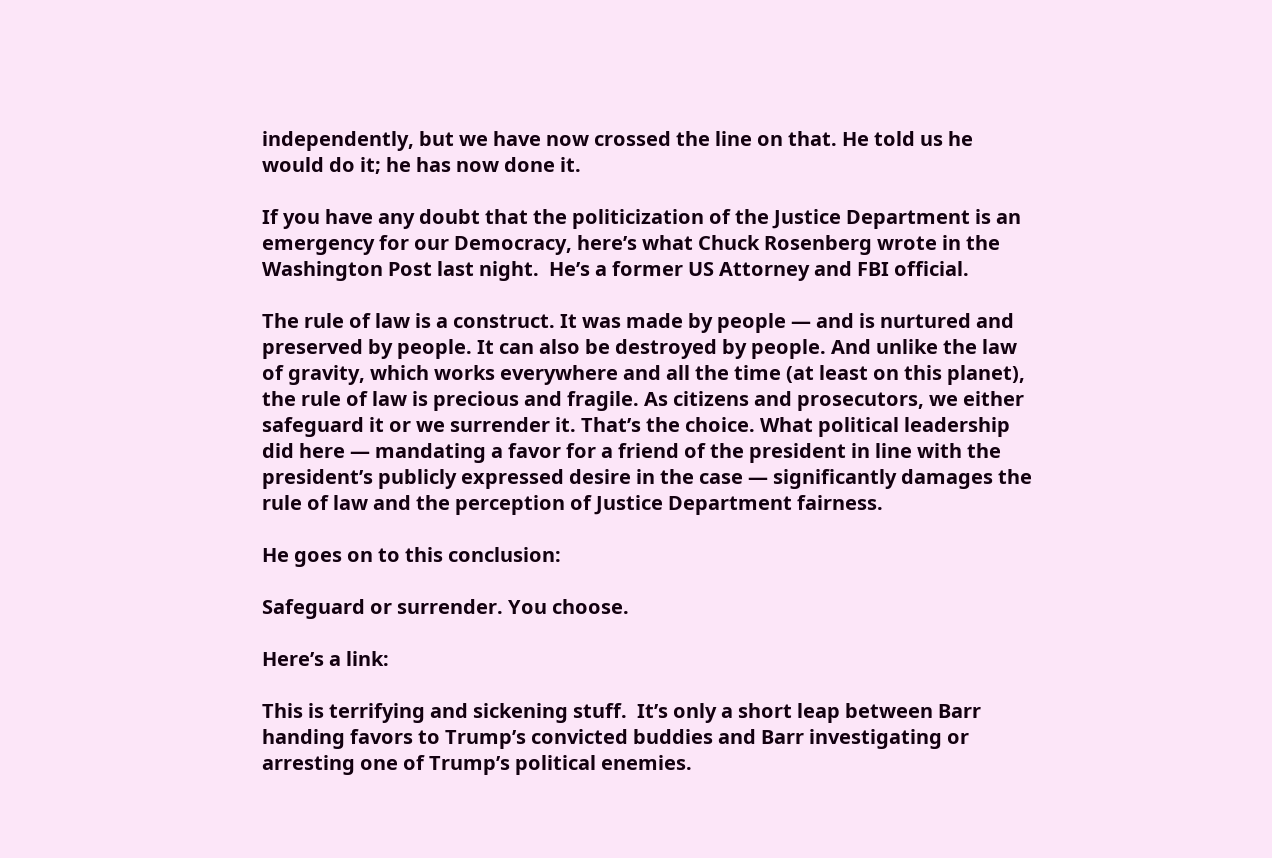independently, but we have now crossed the line on that. He told us he would do it; he has now done it.

If you have any doubt that the politicization of the Justice Department is an emergency for our Democracy, here’s what Chuck Rosenberg wrote in the Washington Post last night.  He’s a former US Attorney and FBI official.

The rule of law is a construct. It was made by people — and is nurtured and preserved by people. It can also be destroyed by people. And unlike the law of gravity, which works everywhere and all the time (at least on this planet), the rule of law is precious and fragile. As citizens and prosecutors, we either safeguard it or we surrender it. That’s the choice. What political leadership did here — mandating a favor for a friend of the president in line with the president’s publicly expressed desire in the case — significantly damages the rule of law and the perception of Justice Department fairness.

He goes on to this conclusion:

Safeguard or surrender. You choose.

Here’s a link:

This is terrifying and sickening stuff.  It’s only a short leap between Barr handing favors to Trump’s convicted buddies and Barr investigating or arresting one of Trump’s political enemies.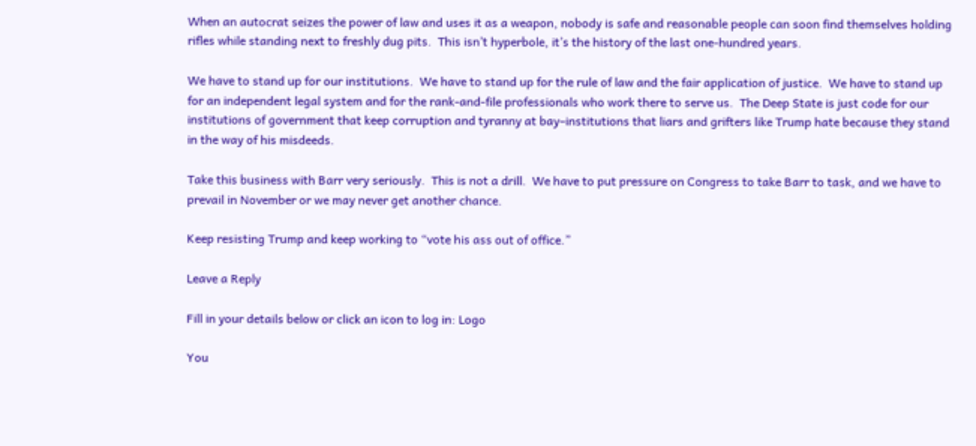When an autocrat seizes the power of law and uses it as a weapon, nobody is safe and reasonable people can soon find themselves holding rifles while standing next to freshly dug pits.  This isn’t hyperbole, it’s the history of the last one-hundred years.

We have to stand up for our institutions.  We have to stand up for the rule of law and the fair application of justice.  We have to stand up for an independent legal system and for the rank-and-file professionals who work there to serve us.  The Deep State is just code for our institutions of government that keep corruption and tyranny at bay–institutions that liars and grifters like Trump hate because they stand in the way of his misdeeds.

Take this business with Barr very seriously.  This is not a drill.  We have to put pressure on Congress to take Barr to task, and we have to prevail in November or we may never get another chance.

Keep resisting Trump and keep working to “vote his ass out of office.”

Leave a Reply

Fill in your details below or click an icon to log in: Logo

You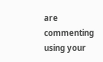are commenting using your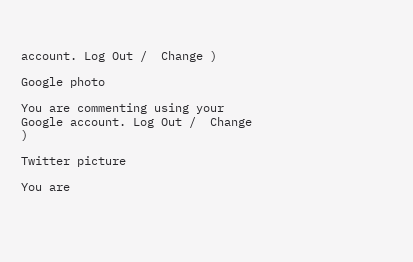account. Log Out /  Change )

Google photo

You are commenting using your Google account. Log Out /  Change )

Twitter picture

You are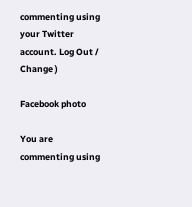commenting using your Twitter account. Log Out /  Change )

Facebook photo

You are commenting using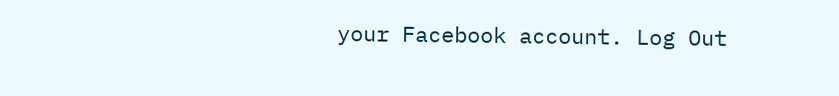your Facebook account. Log Out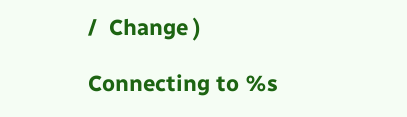/  Change )

Connecting to %s